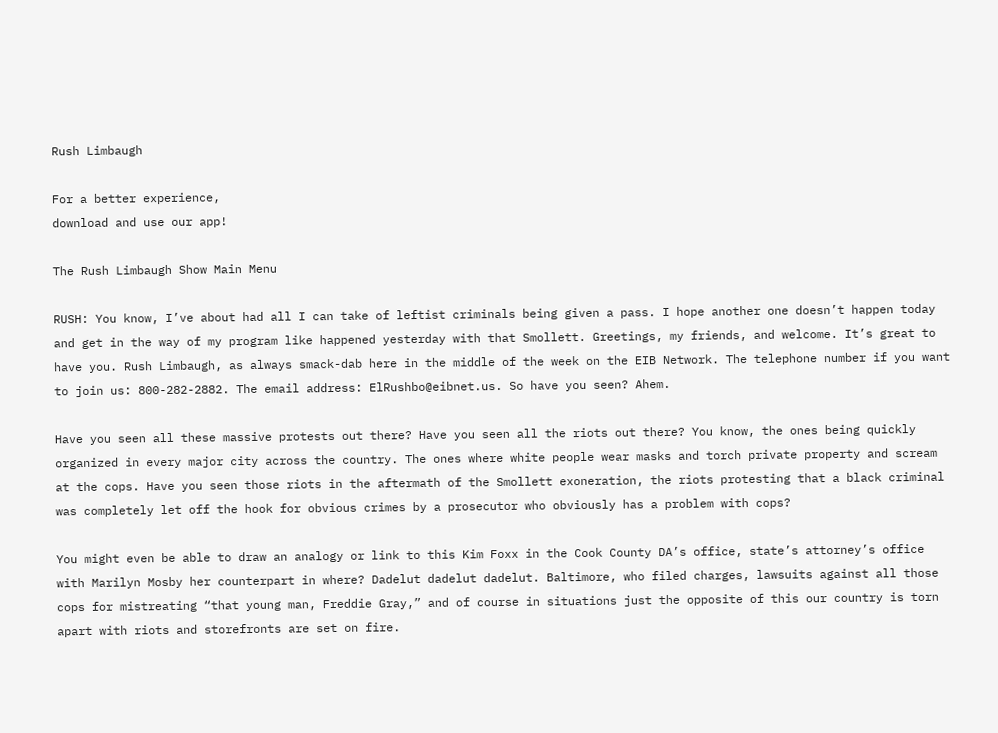Rush Limbaugh

For a better experience,
download and use our app!

The Rush Limbaugh Show Main Menu

RUSH: You know, I’ve about had all I can take of leftist criminals being given a pass. I hope another one doesn’t happen today and get in the way of my program like happened yesterday with that Smollett. Greetings, my friends, and welcome. It’s great to have you. Rush Limbaugh, as always smack-dab here in the middle of the week on the EIB Network. The telephone number if you want to join us: 800-282-2882. The email address: ElRushbo@eibnet.us. So have you seen? Ahem.

Have you seen all these massive protests out there? Have you seen all the riots out there? You know, the ones being quickly organized in every major city across the country. The ones where white people wear masks and torch private property and scream at the cops. Have you seen those riots in the aftermath of the Smollett exoneration, the riots protesting that a black criminal was completely let off the hook for obvious crimes by a prosecutor who obviously has a problem with cops?

You might even be able to draw an analogy or link to this Kim Foxx in the Cook County DA’s office, state’s attorney’s office with Marilyn Mosby her counterpart in where? Dadelut dadelut dadelut. Baltimore, who filed charges, lawsuits against all those cops for mistreating “that young man, Freddie Gray,” and of course in situations just the opposite of this our country is torn apart with riots and storefronts are set on fire.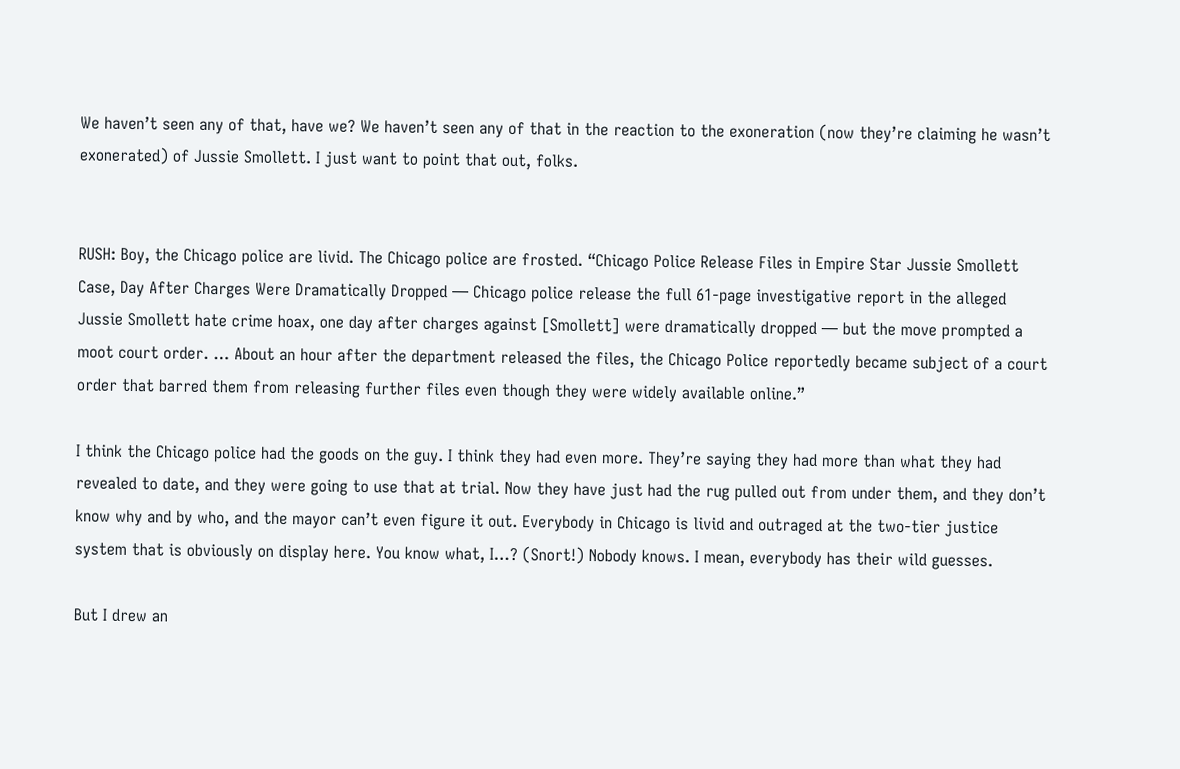We haven’t seen any of that, have we? We haven’t seen any of that in the reaction to the exoneration (now they’re claiming he wasn’t exonerated) of Jussie Smollett. I just want to point that out, folks.


RUSH: Boy, the Chicago police are livid. The Chicago police are frosted. “Chicago Police Release Files in Empire Star Jussie Smollett Case, Day After Charges Were Dramatically Dropped — Chicago police release the full 61-page investigative report in the alleged Jussie Smollett hate crime hoax, one day after charges against [Smollett] were dramatically dropped — but the move prompted a moot court order. … About an hour after the department released the files, the Chicago Police reportedly became subject of a court order that barred them from releasing further files even though they were widely available online.”

I think the Chicago police had the goods on the guy. I think they had even more. They’re saying they had more than what they had revealed to date, and they were going to use that at trial. Now they have just had the rug pulled out from under them, and they don’t know why and by who, and the mayor can’t even figure it out. Everybody in Chicago is livid and outraged at the two-tier justice system that is obviously on display here. You know what, I…? (Snort!) Nobody knows. I mean, everybody has their wild guesses.

But I drew an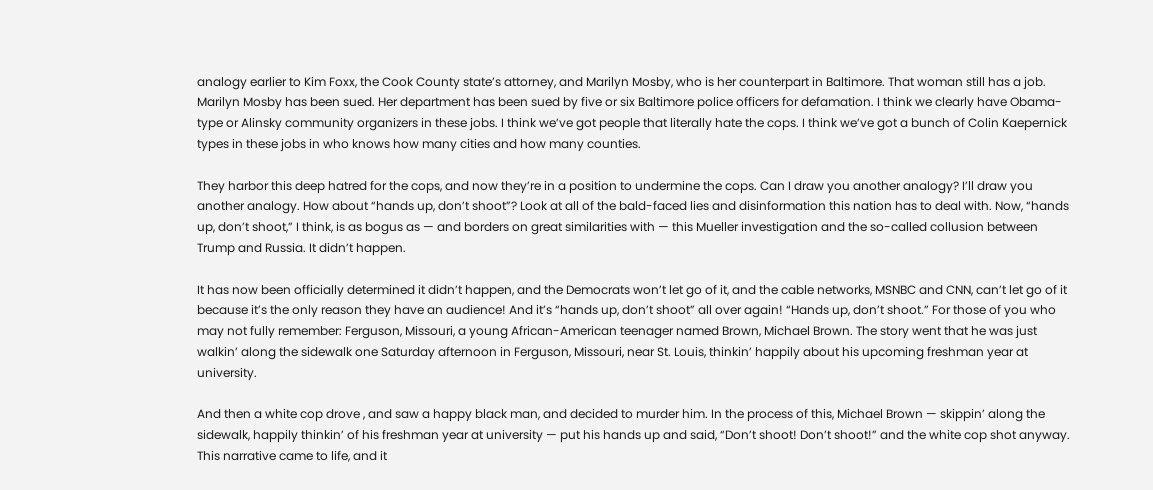analogy earlier to Kim Foxx, the Cook County state’s attorney, and Marilyn Mosby, who is her counterpart in Baltimore. That woman still has a job. Marilyn Mosby has been sued. Her department has been sued by five or six Baltimore police officers for defamation. I think we clearly have Obama-type or Alinsky community organizers in these jobs. I think we’ve got people that literally hate the cops. I think we’ve got a bunch of Colin Kaepernick types in these jobs in who knows how many cities and how many counties.

They harbor this deep hatred for the cops, and now they’re in a position to undermine the cops. Can I draw you another analogy? I’ll draw you another analogy. How about “hands up, don’t shoot”? Look at all of the bald-faced lies and disinformation this nation has to deal with. Now, “hands up, don’t shoot,” I think, is as bogus as — and borders on great similarities with — this Mueller investigation and the so-called collusion between Trump and Russia. It didn’t happen.

It has now been officially determined it didn’t happen, and the Democrats won’t let go of it, and the cable networks, MSNBC and CNN, can’t let go of it because it’s the only reason they have an audience! And it’s “hands up, don’t shoot” all over again! “Hands up, don’t shoot.” For those of you who may not fully remember: Ferguson, Missouri, a young African-American teenager named Brown, Michael Brown. The story went that he was just walkin’ along the sidewalk one Saturday afternoon in Ferguson, Missouri, near St. Louis, thinkin’ happily about his upcoming freshman year at university.

And then a white cop drove , and saw a happy black man, and decided to murder him. In the process of this, Michael Brown — skippin’ along the sidewalk, happily thinkin’ of his freshman year at university — put his hands up and said, “Don’t shoot! Don’t shoot!” and the white cop shot anyway. This narrative came to life, and it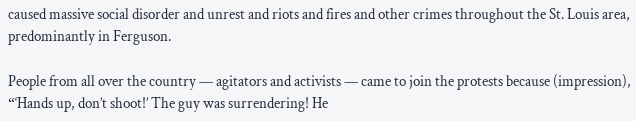caused massive social disorder and unrest and riots and fires and other crimes throughout the St. Louis area, predominantly in Ferguson.

People from all over the country — agitators and activists — came to join the protests because (impression), “‘Hands up, don’t shoot!’ The guy was surrendering! He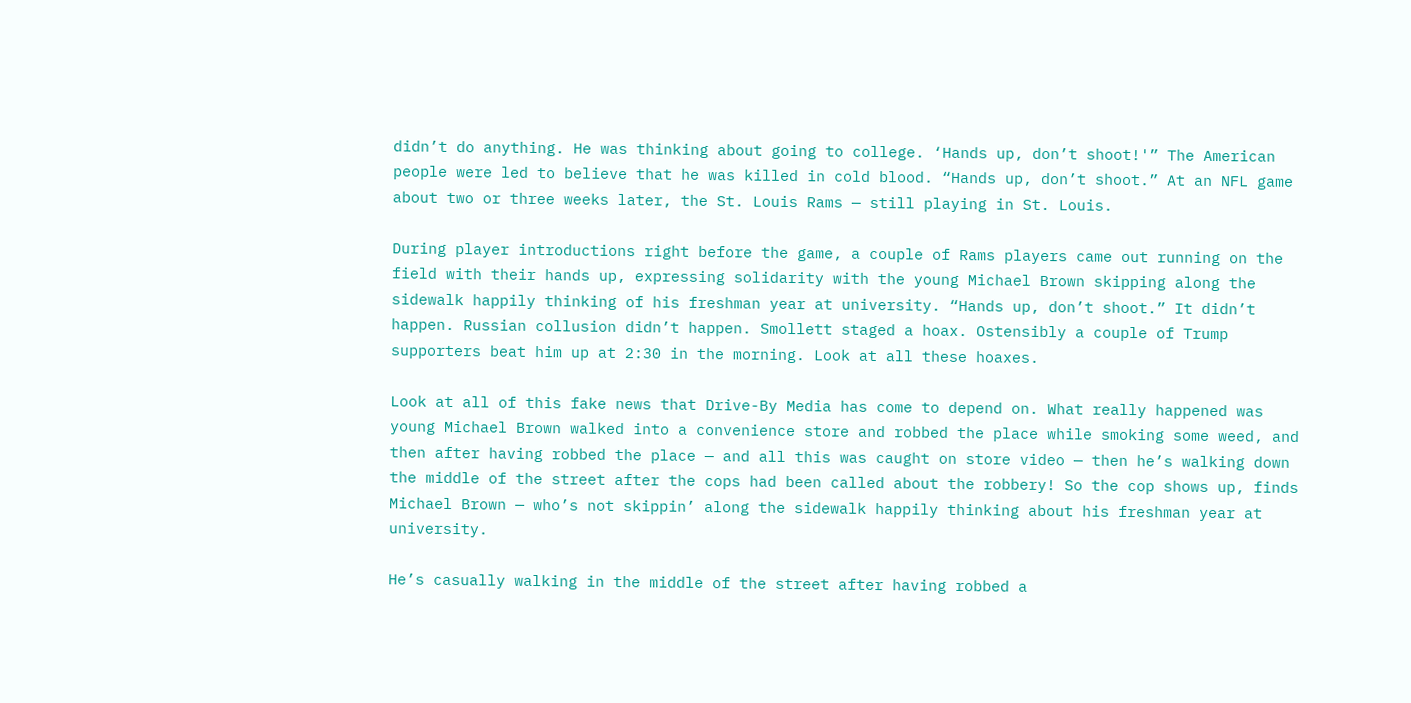didn’t do anything. He was thinking about going to college. ‘Hands up, don’t shoot!'” The American people were led to believe that he was killed in cold blood. “Hands up, don’t shoot.” At an NFL game about two or three weeks later, the St. Louis Rams — still playing in St. Louis.

During player introductions right before the game, a couple of Rams players came out running on the field with their hands up, expressing solidarity with the young Michael Brown skipping along the sidewalk happily thinking of his freshman year at university. “Hands up, don’t shoot.” It didn’t happen. Russian collusion didn’t happen. Smollett staged a hoax. Ostensibly a couple of Trump supporters beat him up at 2:30 in the morning. Look at all these hoaxes.

Look at all of this fake news that Drive-By Media has come to depend on. What really happened was young Michael Brown walked into a convenience store and robbed the place while smoking some weed, and then after having robbed the place — and all this was caught on store video — then he’s walking down the middle of the street after the cops had been called about the robbery! So the cop shows up, finds Michael Brown — who’s not skippin’ along the sidewalk happily thinking about his freshman year at university.

He’s casually walking in the middle of the street after having robbed a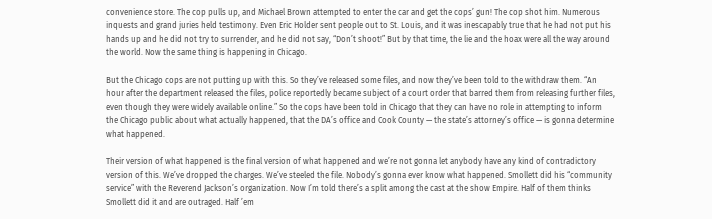convenience store. The cop pulls up, and Michael Brown attempted to enter the car and get the cops’ gun! The cop shot him. Numerous inquests and grand juries held testimony. Even Eric Holder sent people out to St. Louis, and it was inescapably true that he had not put his hands up and he did not try to surrender, and he did not say, “Don’t shoot!” But by that time, the lie and the hoax were all the way around the world. Now the same thing is happening in Chicago.

But the Chicago cops are not putting up with this. So they’ve released some files, and now they’ve been told to the withdraw them. “An hour after the department released the files, police reportedly became subject of a court order that barred them from releasing further files, even though they were widely available online.” So the cops have been told in Chicago that they can have no role in attempting to inform the Chicago public about what actually happened, that the DA’s office and Cook County — the state’s attorney’s office — is gonna determine what happened.

Their version of what happened is the final version of what happened and we’re not gonna let anybody have any kind of contradictory version of this. We’ve dropped the charges. We’ve steeled the file. Nobody’s gonna ever know what happened. Smollett did his “community service” with the Reverend Jackson’s organization. Now I’m told there’s a split among the cast at the show Empire. Half of them thinks Smollett did it and are outraged. Half ’em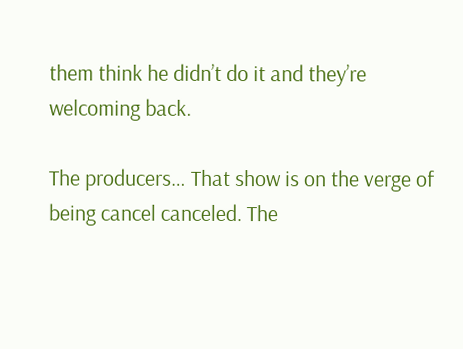them think he didn’t do it and they’re welcoming back.

The producers… That show is on the verge of being cancel canceled. The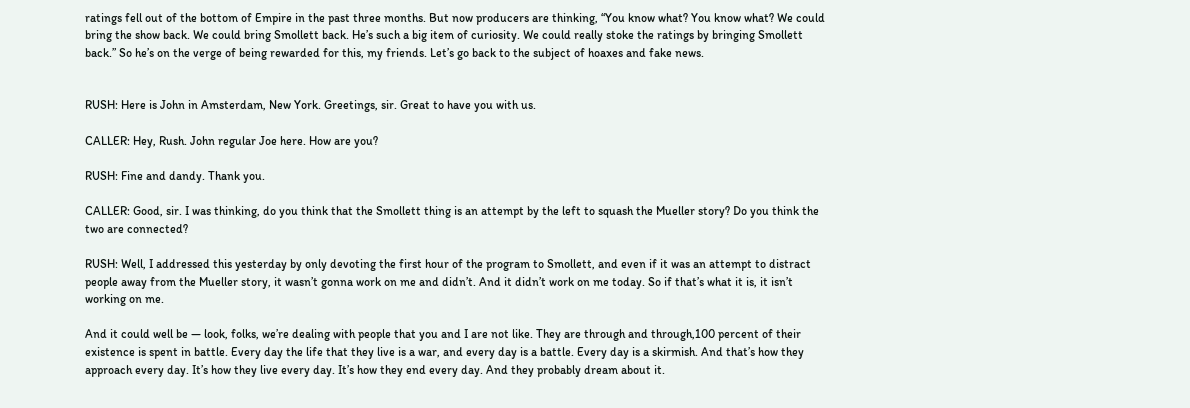ratings fell out of the bottom of Empire in the past three months. But now producers are thinking, “You know what? You know what? We could bring the show back. We could bring Smollett back. He’s such a big item of curiosity. We could really stoke the ratings by bringing Smollett back.” So he’s on the verge of being rewarded for this, my friends. Let’s go back to the subject of hoaxes and fake news.


RUSH: Here is John in Amsterdam, New York. Greetings, sir. Great to have you with us.

CALLER: Hey, Rush. John regular Joe here. How are you?

RUSH: Fine and dandy. Thank you.

CALLER: Good, sir. I was thinking, do you think that the Smollett thing is an attempt by the left to squash the Mueller story? Do you think the two are connected?

RUSH: Well, I addressed this yesterday by only devoting the first hour of the program to Smollett, and even if it was an attempt to distract people away from the Mueller story, it wasn’t gonna work on me and didn’t. And it didn’t work on me today. So if that’s what it is, it isn’t working on me.

And it could well be — look, folks, we’re dealing with people that you and I are not like. They are through and through,100 percent of their existence is spent in battle. Every day the life that they live is a war, and every day is a battle. Every day is a skirmish. And that’s how they approach every day. It’s how they live every day. It’s how they end every day. And they probably dream about it.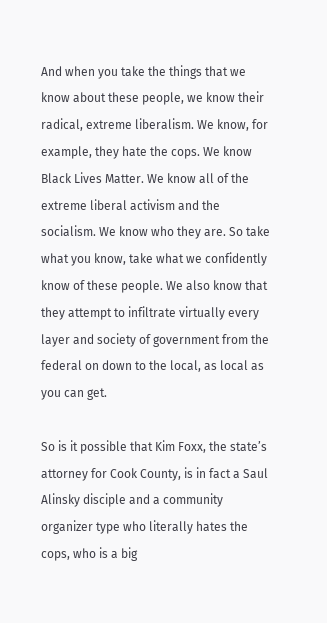And when you take the things that we know about these people, we know their radical, extreme liberalism. We know, for example, they hate the cops. We know Black Lives Matter. We know all of the extreme liberal activism and the socialism. We know who they are. So take what you know, take what we confidently know of these people. We also know that they attempt to infiltrate virtually every layer and society of government from the federal on down to the local, as local as you can get.

So is it possible that Kim Foxx, the state’s attorney for Cook County, is in fact a Saul Alinsky disciple and a community organizer type who literally hates the cops, who is a big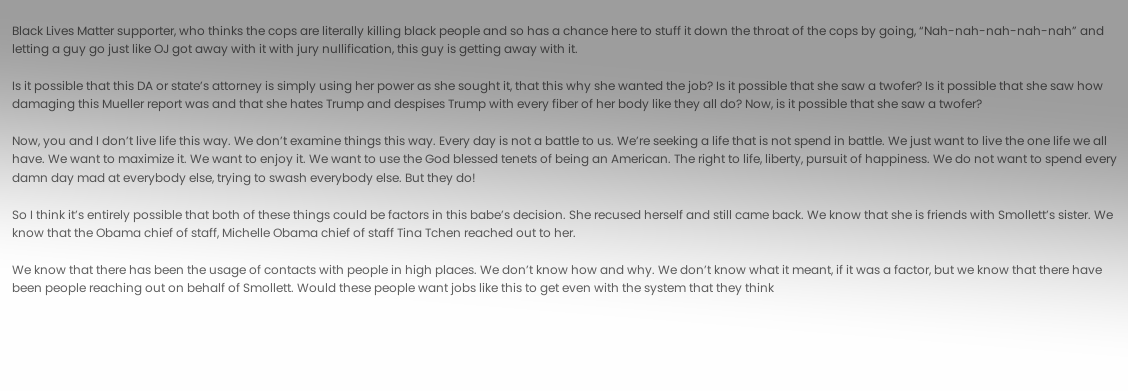Black Lives Matter supporter, who thinks the cops are literally killing black people and so has a chance here to stuff it down the throat of the cops by going, “Nah-nah-nah-nah-nah” and letting a guy go just like OJ got away with it with jury nullification, this guy is getting away with it.

Is it possible that this DA or state’s attorney is simply using her power as she sought it, that this why she wanted the job? Is it possible that she saw a twofer? Is it possible that she saw how damaging this Mueller report was and that she hates Trump and despises Trump with every fiber of her body like they all do? Now, is it possible that she saw a twofer?

Now, you and I don’t live life this way. We don’t examine things this way. Every day is not a battle to us. We’re seeking a life that is not spend in battle. We just want to live the one life we all have. We want to maximize it. We want to enjoy it. We want to use the God blessed tenets of being an American. The right to life, liberty, pursuit of happiness. We do not want to spend every damn day mad at everybody else, trying to swash everybody else. But they do!

So I think it’s entirely possible that both of these things could be factors in this babe’s decision. She recused herself and still came back. We know that she is friends with Smollett’s sister. We know that the Obama chief of staff, Michelle Obama chief of staff Tina Tchen reached out to her.

We know that there has been the usage of contacts with people in high places. We don’t know how and why. We don’t know what it meant, if it was a factor, but we know that there have been people reaching out on behalf of Smollett. Would these people want jobs like this to get even with the system that they think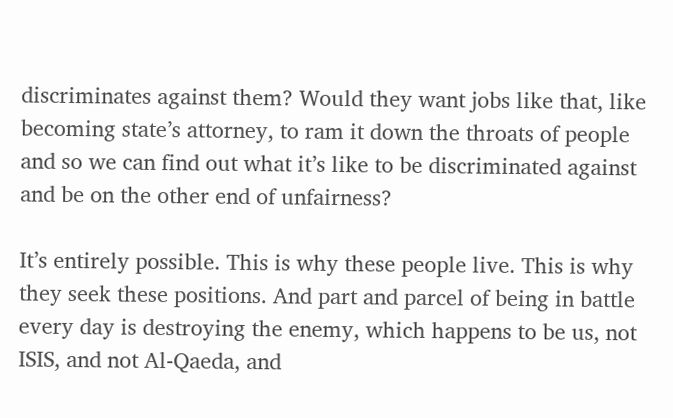discriminates against them? Would they want jobs like that, like becoming state’s attorney, to ram it down the throats of people and so we can find out what it’s like to be discriminated against and be on the other end of unfairness?

It’s entirely possible. This is why these people live. This is why they seek these positions. And part and parcel of being in battle every day is destroying the enemy, which happens to be us, not ISIS, and not Al-Qaeda, and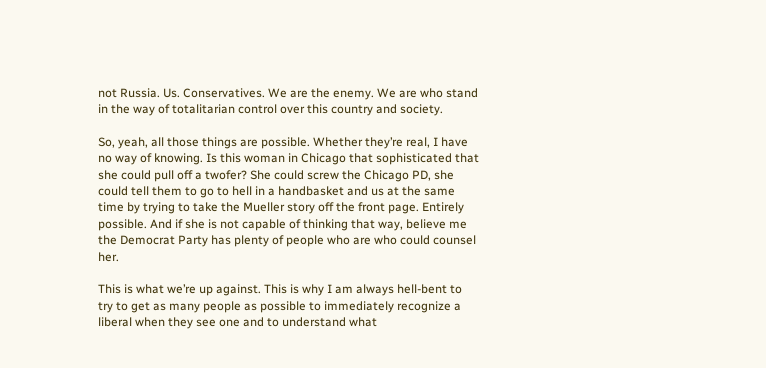not Russia. Us. Conservatives. We are the enemy. We are who stand in the way of totalitarian control over this country and society.

So, yeah, all those things are possible. Whether they’re real, I have no way of knowing. Is this woman in Chicago that sophisticated that she could pull off a twofer? She could screw the Chicago PD, she could tell them to go to hell in a handbasket and us at the same time by trying to take the Mueller story off the front page. Entirely possible. And if she is not capable of thinking that way, believe me the Democrat Party has plenty of people who are who could counsel her.

This is what we’re up against. This is why I am always hell-bent to try to get as many people as possible to immediately recognize a liberal when they see one and to understand what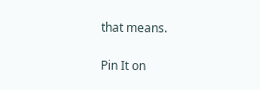that means.

Pin It on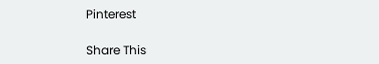Pinterest

Share This